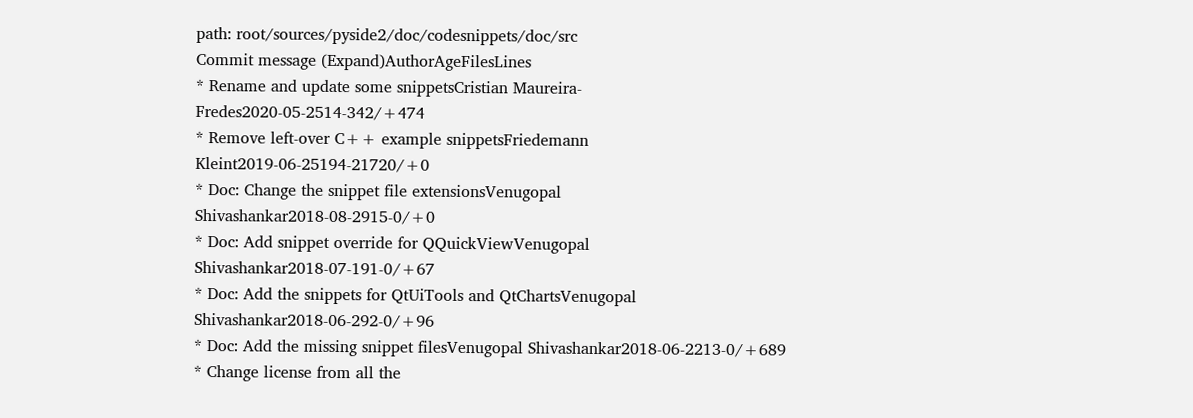path: root/sources/pyside2/doc/codesnippets/doc/src
Commit message (Expand)AuthorAgeFilesLines
* Rename and update some snippetsCristian Maureira-Fredes2020-05-2514-342/+474
* Remove left-over C++ example snippetsFriedemann Kleint2019-06-25194-21720/+0
* Doc: Change the snippet file extensionsVenugopal Shivashankar2018-08-2915-0/+0
* Doc: Add snippet override for QQuickViewVenugopal Shivashankar2018-07-191-0/+67
* Doc: Add the snippets for QtUiTools and QtChartsVenugopal Shivashankar2018-06-292-0/+96
* Doc: Add the missing snippet filesVenugopal Shivashankar2018-06-2213-0/+689
* Change license from all the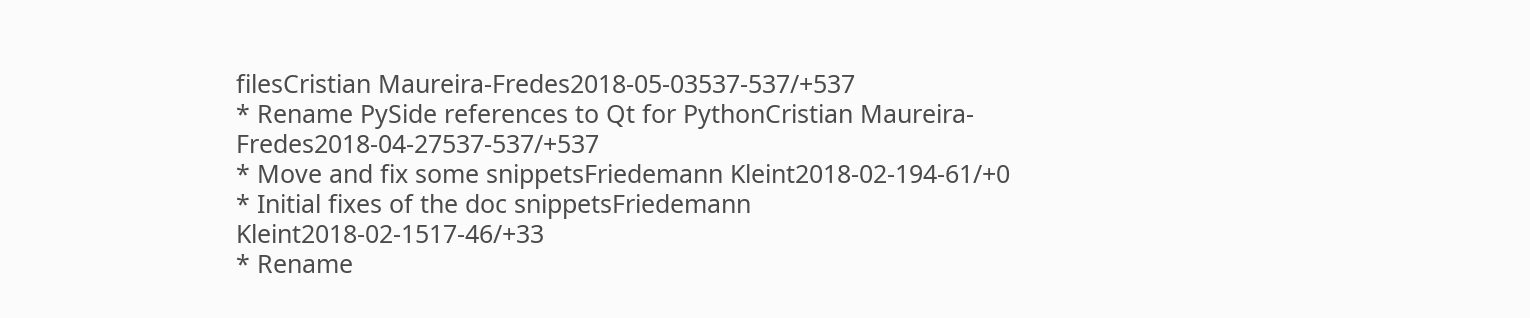filesCristian Maureira-Fredes2018-05-03537-537/+537
* Rename PySide references to Qt for PythonCristian Maureira-Fredes2018-04-27537-537/+537
* Move and fix some snippetsFriedemann Kleint2018-02-194-61/+0
* Initial fixes of the doc snippetsFriedemann Kleint2018-02-1517-46/+33
* Rename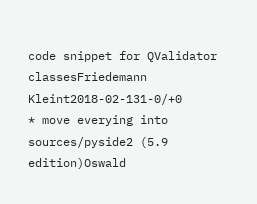code snippet for QValidator classesFriedemann Kleint2018-02-131-0/+0
* move everying into sources/pyside2 (5.9 edition)Oswald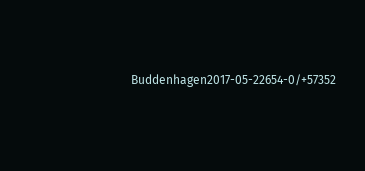Buddenhagen2017-05-22654-0/+57352